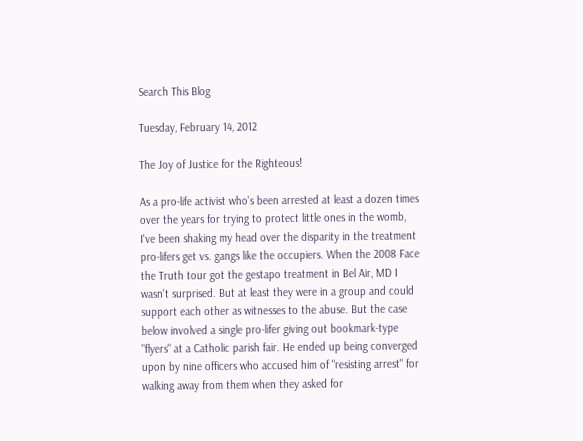Search This Blog

Tuesday, February 14, 2012

The Joy of Justice for the Righteous!

As a pro-life activist who's been arrested at least a dozen times over the years for trying to protect little ones in the womb, I've been shaking my head over the disparity in the treatment pro-lifers get vs. gangs like the occupiers. When the 2008 Face the Truth tour got the gestapo treatment in Bel Air, MD I wasn't surprised. But at least they were in a group and could support each other as witnesses to the abuse. But the case below involved a single pro-lifer giving out bookmark-type "flyers" at a Catholic parish fair. He ended up being converged upon by nine officers who accused him of "resisting arrest" for walking away from them when they asked for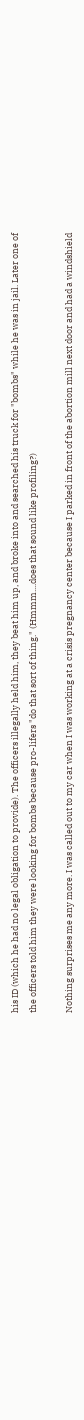his ID (which he had no legal obligation to provide). The officers illegally held him, they beat him up, and broke into and searched his truck for "bombs" while he was in jail. Later one of the officers told him they were looking for bombs because pro-lifers "do that sort of thing." (Hmmm....does that sound like profiling?)

Nothing surprises me any more. I was called out to my car when I was working at a crisis pregnancy center because I parked in front of the abortion mill next door and had a windshield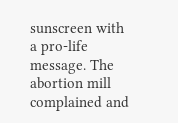sunscreen with a pro-life message. The abortion mill complained and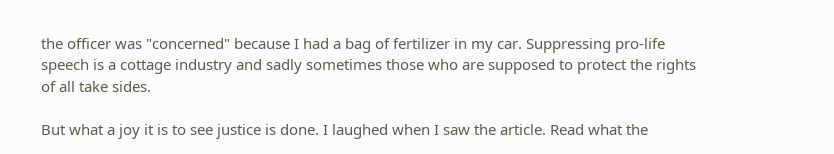the officer was "concerned" because I had a bag of fertilizer in my car. Suppressing pro-life speech is a cottage industry and sadly sometimes those who are supposed to protect the rights of all take sides.

But what a joy it is to see justice is done. I laughed when I saw the article. Read what the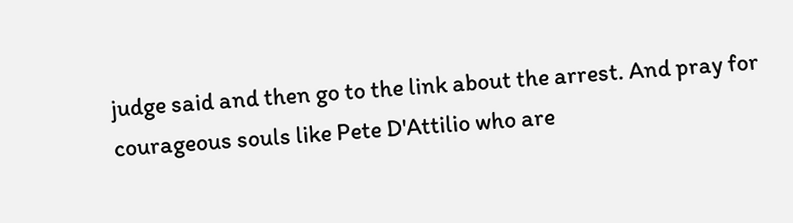judge said and then go to the link about the arrest. And pray for courageous souls like Pete D'Attilio who are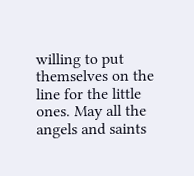willing to put themselves on the line for the little ones. May all the angels and saints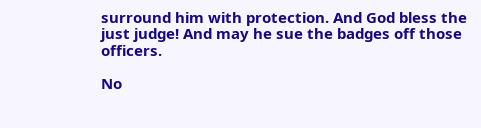surround him with protection. And God bless the just judge! And may he sue the badges off those officers.

No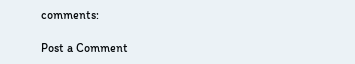comments:

Post a Comment